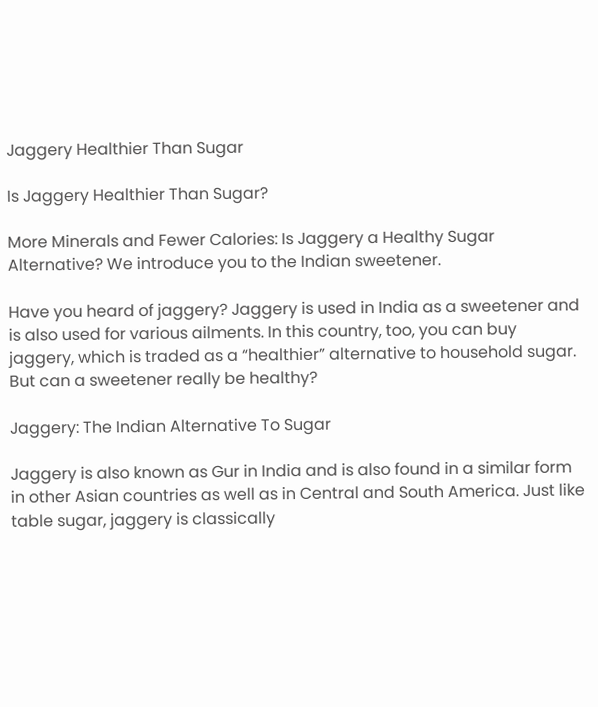Jaggery Healthier Than Sugar

Is Jaggery Healthier Than Sugar?

More Minerals and Fewer Calories: Is Jaggery a Healthy Sugar Alternative? We introduce you to the Indian sweetener.

Have you heard of jaggery? Jaggery is used in India as a sweetener and is also used for various ailments. In this country, too, you can buy jaggery, which is traded as a “healthier” alternative to household sugar. But can a sweetener really be healthy?

Jaggery: The Indian Alternative To Sugar

Jaggery is also known as Gur in India and is also found in a similar form in other Asian countries as well as in Central and South America. Just like table sugar, jaggery is classically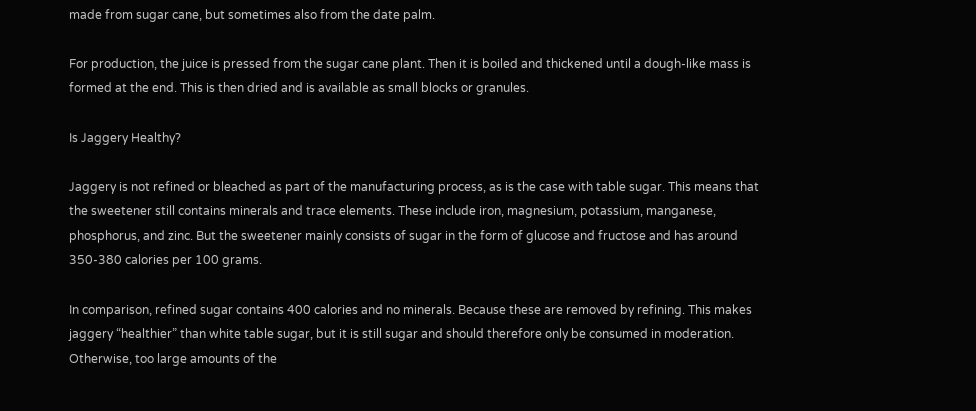made from sugar cane, but sometimes also from the date palm.

For production, the juice is pressed from the sugar cane plant. Then it is boiled and thickened until a dough-like mass is formed at the end. This is then dried and is available as small blocks or granules.

Is Jaggery Healthy?

Jaggery is not refined or bleached as part of the manufacturing process, as is the case with table sugar. This means that the sweetener still contains minerals and trace elements. These include iron, magnesium, potassium, manganese, phosphorus, and zinc. But the sweetener mainly consists of sugar in the form of glucose and fructose and has around 350-380 calories per 100 grams.

In comparison, refined sugar contains 400 calories and no minerals. Because these are removed by refining. This makes jaggery “healthier” than white table sugar, but it is still sugar and should therefore only be consumed in moderation. Otherwise, too large amounts of the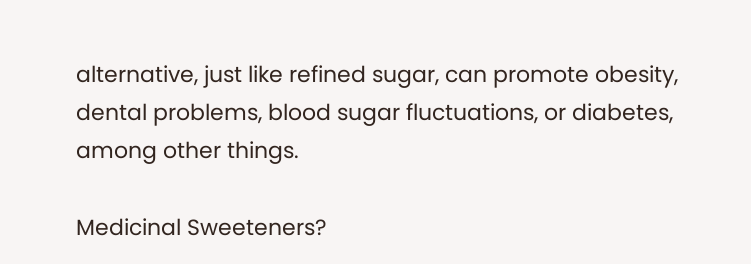alternative, just like refined sugar, can promote obesity, dental problems, blood sugar fluctuations, or diabetes, among other things.

Medicinal Sweeteners?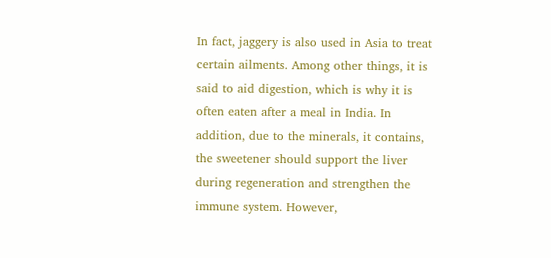In fact, jaggery is also used in Asia to treat certain ailments. Among other things, it is said to aid digestion, which is why it is often eaten after a meal in India. In addition, due to the minerals, it contains, the sweetener should support the liver during regeneration and strengthen the immune system. However,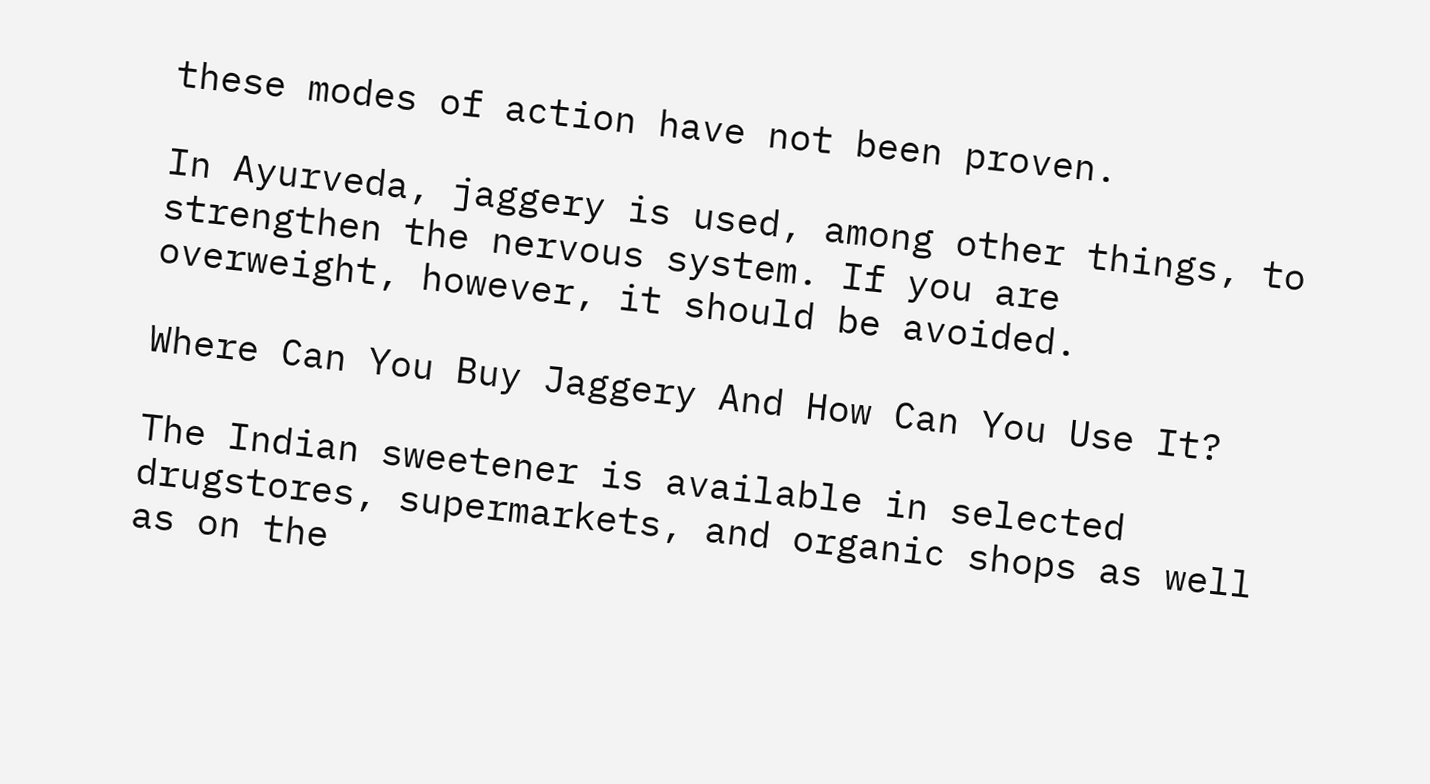these modes of action have not been proven.

In Ayurveda, jaggery is used, among other things, to strengthen the nervous system. If you are overweight, however, it should be avoided.

Where Can You Buy Jaggery And How Can You Use It?

The Indian sweetener is available in selected drugstores, supermarkets, and organic shops as well as on the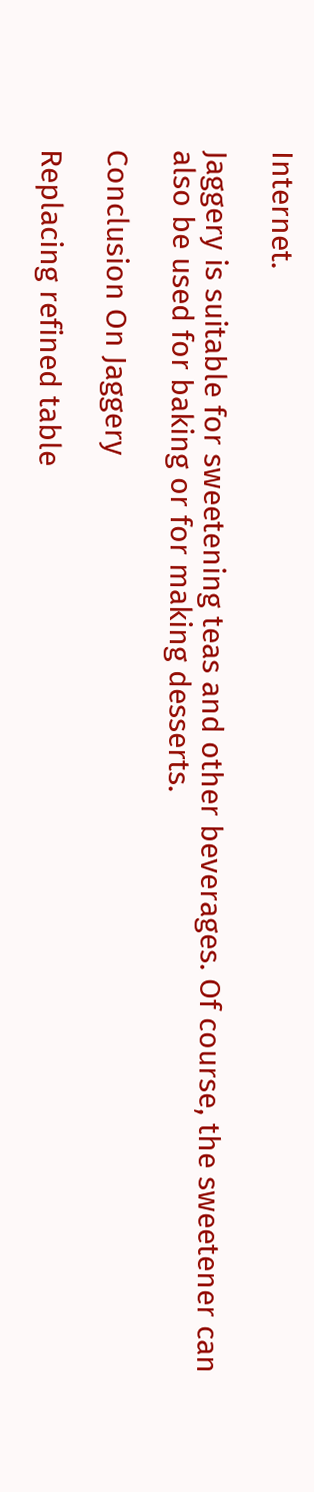Internet.

Jaggery is suitable for sweetening teas and other beverages. Of course, the sweetener can also be used for baking or for making desserts.

Conclusion On Jaggery

Replacing refined table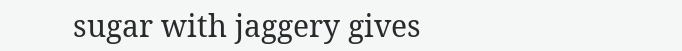sugar with jaggery gives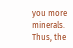you more minerals. Thus, the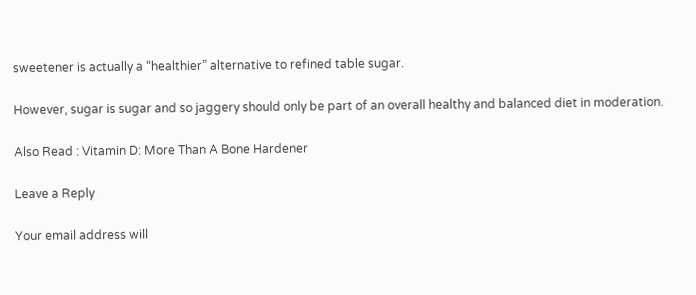sweetener is actually a “healthier” alternative to refined table sugar.

However, sugar is sugar and so jaggery should only be part of an overall healthy and balanced diet in moderation.

Also Read : Vitamin D: More Than A Bone Hardener

Leave a Reply

Your email address will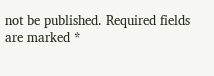not be published. Required fields are marked *